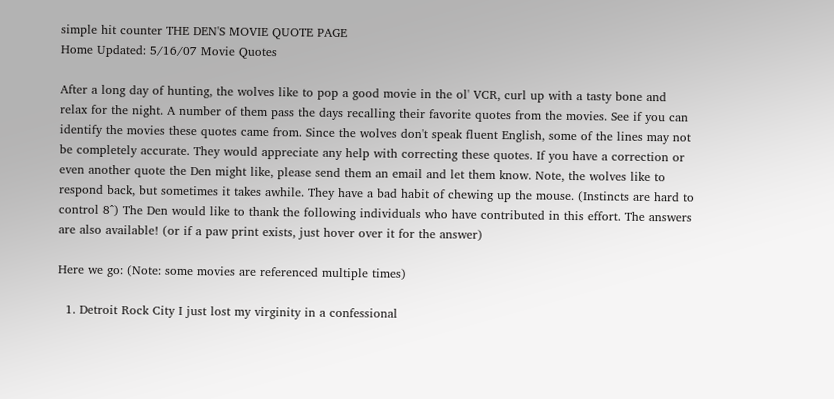simple hit counter THE DEN'S MOVIE QUOTE PAGE
Home Updated: 5/16/07 Movie Quotes

After a long day of hunting, the wolves like to pop a good movie in the ol' VCR, curl up with a tasty bone and relax for the night. A number of them pass the days recalling their favorite quotes from the movies. See if you can identify the movies these quotes came from. Since the wolves don't speak fluent English, some of the lines may not be completely accurate. They would appreciate any help with correcting these quotes. If you have a correction or even another quote the Den might like, please send them an email and let them know. Note, the wolves like to respond back, but sometimes it takes awhile. They have a bad habit of chewing up the mouse. (Instincts are hard to control 8^) The Den would like to thank the following individuals who have contributed in this effort. The answers are also available! (or if a paw print exists, just hover over it for the answer)

Here we go: (Note: some movies are referenced multiple times)

  1. Detroit Rock City I just lost my virginity in a confessional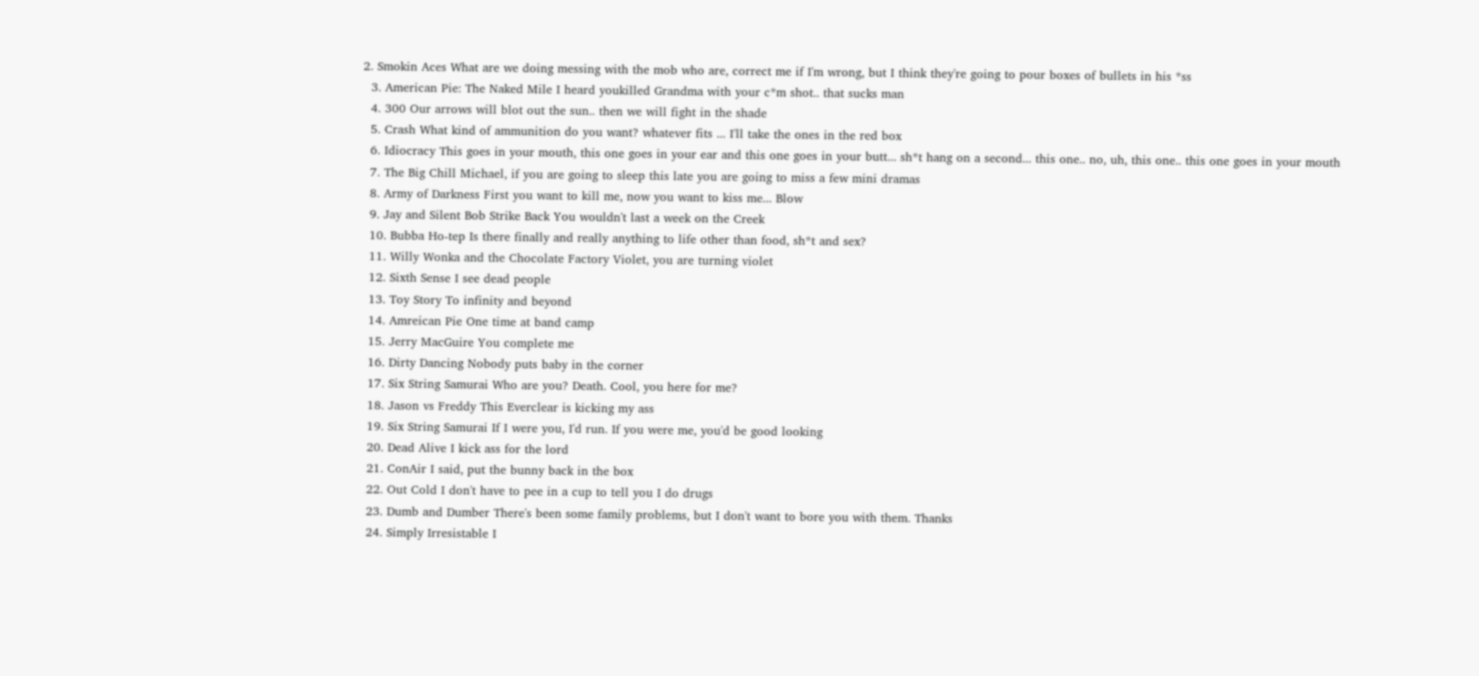2. Smokin Aces What are we doing messing with the mob who are, correct me if I'm wrong, but I think they're going to pour boxes of bullets in his *ss
  3. American Pie: The Naked Mile I heard youkilled Grandma with your c*m shot.. that sucks man
  4. 300 Our arrows will blot out the sun.. then we will fight in the shade
  5. Crash What kind of ammunition do you want? whatever fits ... I'll take the ones in the red box
  6. Idiocracy This goes in your mouth, this one goes in your ear and this one goes in your butt... sh*t hang on a second... this one.. no, uh, this one.. this one goes in your mouth
  7. The Big Chill Michael, if you are going to sleep this late you are going to miss a few mini dramas
  8. Army of Darkness First you want to kill me, now you want to kiss me... Blow
  9. Jay and Silent Bob Strike Back You wouldn't last a week on the Creek
  10. Bubba Ho-tep Is there finally and really anything to life other than food, sh*t and sex?
  11. Willy Wonka and the Chocolate Factory Violet, you are turning violet
  12. Sixth Sense I see dead people
  13. Toy Story To infinity and beyond
  14. Amreican Pie One time at band camp
  15. Jerry MacGuire You complete me
  16. Dirty Dancing Nobody puts baby in the corner
  17. Six String Samurai Who are you? Death. Cool, you here for me?
  18. Jason vs Freddy This Everclear is kicking my ass
  19. Six String Samurai If I were you, I'd run. If you were me, you'd be good looking
  20. Dead Alive I kick ass for the lord
  21. ConAir I said, put the bunny back in the box
  22. Out Cold I don't have to pee in a cup to tell you I do drugs
  23. Dumb and Dumber There's been some family problems, but I don't want to bore you with them. Thanks
  24. Simply Irresistable I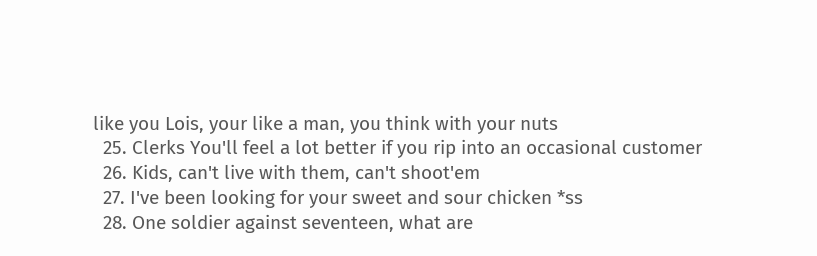like you Lois, your like a man, you think with your nuts
  25. Clerks You'll feel a lot better if you rip into an occasional customer
  26. Kids, can't live with them, can't shoot'em
  27. I've been looking for your sweet and sour chicken *ss
  28. One soldier against seventeen, what are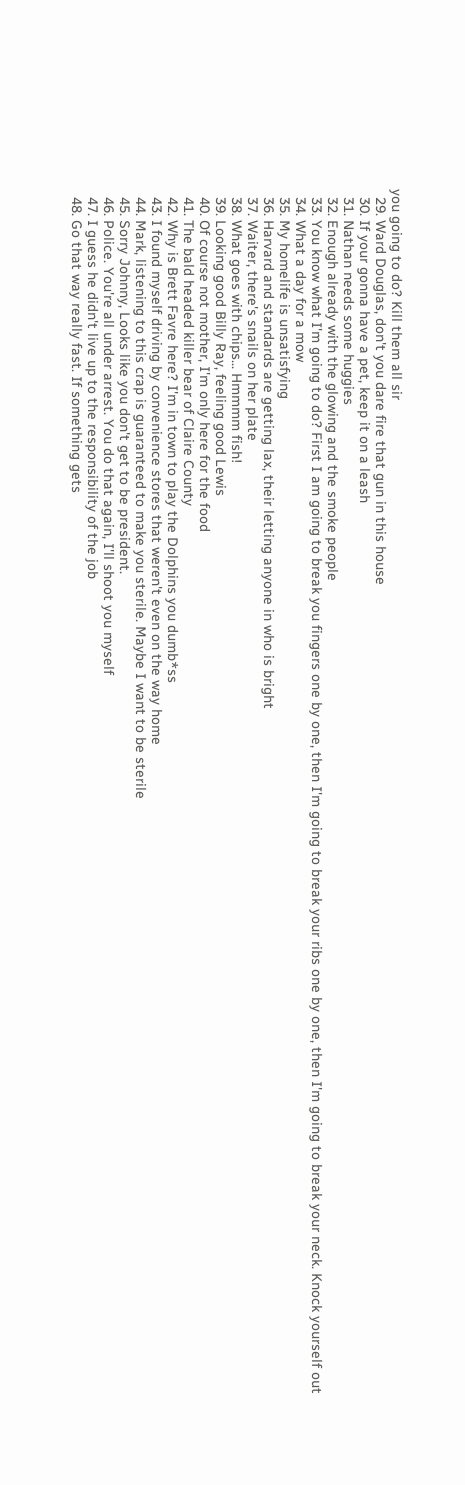you going to do? Kill them all sir
  29. Ward Douglas, don't you dare fire that gun in this house
  30. If your gonna have a pet, keep it on a leash
  31. Nathan needs some huggies
  32. Enough already with the glowing and the smoke people
  33. You know what I'm going to do? First I am going to break you fingers one by one, then I'm going to break your ribs one by one, then I'm going to break your neck. Knock yourself out
  34. What a day for a mow
  35. My homelife is unsatisfying
  36. Harvard and standards are getting lax, their letting anyone in who is bright
  37. Waiter, there's snails on her plate
  38. What goes with chips... Hmmmm fish!
  39. Looking good Billy Ray, feeling good Lewis
  40. Of course not mother, I'm only here for the food
  41. The bald headed killer bear of Claire County
  42. Why is Brett Favre here? I'm in town to play the Dolphins you dumb*ss
  43. I found myself driving by convenience stores that weren't even on the way home
  44. Mark, listening to this crap is guaranteed to make you sterile. Maybe I want to be sterile
  45. Sorry Johnny, Looks like you don't get to be president.
  46. Police. You're all under arrest. You do that again, I'll shoot you myself
  47. I guess he didn't live up to the responsibility of the job
  48. Go that way really fast. If something gets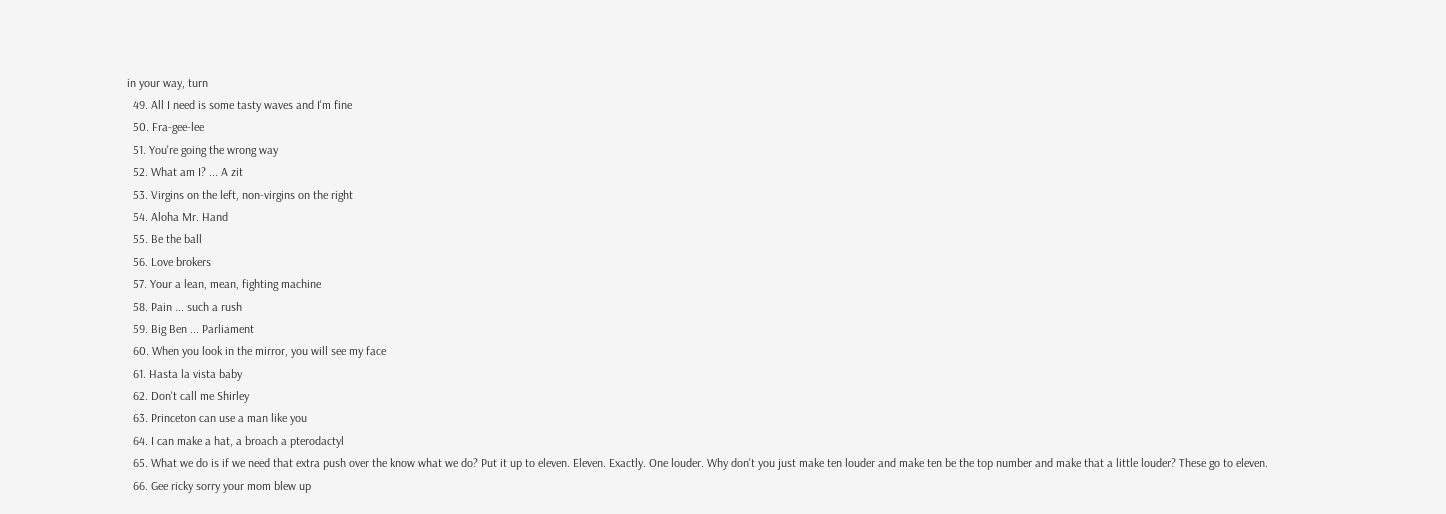in your way, turn
  49. All I need is some tasty waves and I'm fine
  50. Fra-gee-lee
  51. You're going the wrong way
  52. What am I? ... A zit
  53. Virgins on the left, non-virgins on the right
  54. Aloha Mr. Hand
  55. Be the ball
  56. Love brokers
  57. Your a lean, mean, fighting machine
  58. Pain ... such a rush
  59. Big Ben ... Parliament
  60. When you look in the mirror, you will see my face
  61. Hasta la vista baby
  62. Don't call me Shirley
  63. Princeton can use a man like you
  64. I can make a hat, a broach a pterodactyl
  65. What we do is if we need that extra push over the know what we do? Put it up to eleven. Eleven. Exactly. One louder. Why don't you just make ten louder and make ten be the top number and make that a little louder? These go to eleven.
  66. Gee ricky sorry your mom blew up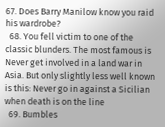67. Does Barry Manilow know you raid his wardrobe?
  68. You fell victim to one of the classic blunders. The most famous is Never get involved in a land war in Asia. But only slightly less well known is this: Never go in against a Sicilian when death is on the line
  69. Bumbles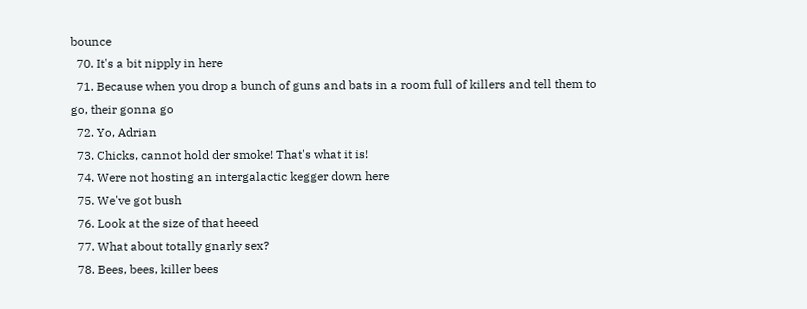bounce
  70. It's a bit nipply in here
  71. Because when you drop a bunch of guns and bats in a room full of killers and tell them to go, their gonna go
  72. Yo, Adrian
  73. Chicks, cannot hold der smoke! That's what it is!
  74. Were not hosting an intergalactic kegger down here
  75. We've got bush
  76. Look at the size of that heeed
  77. What about totally gnarly sex?
  78. Bees, bees, killer bees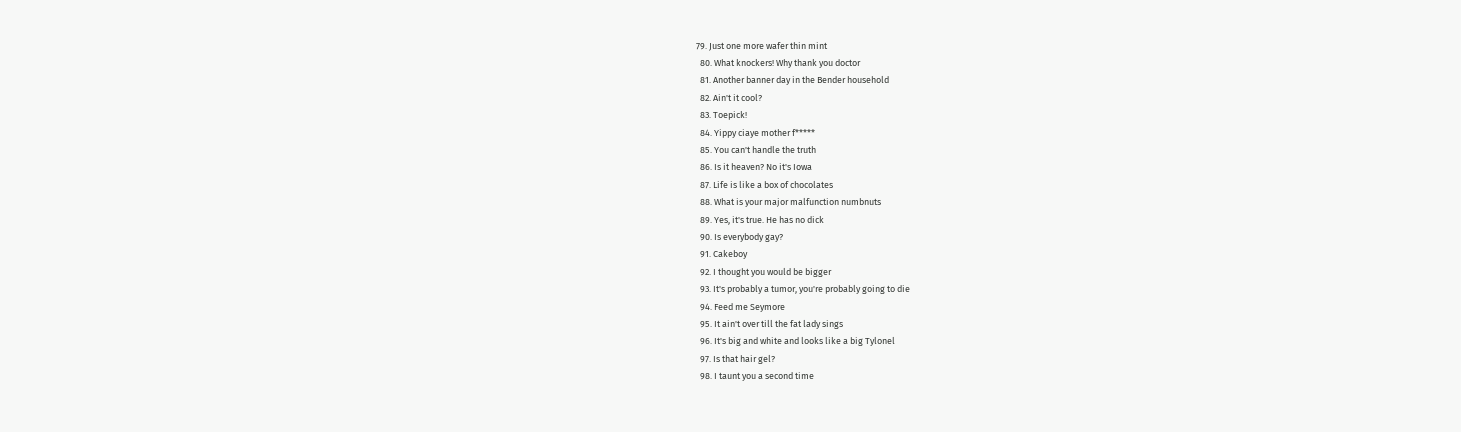79. Just one more wafer thin mint
  80. What knockers! Why thank you doctor
  81. Another banner day in the Bender household
  82. Ain't it cool?
  83. Toepick!
  84. Yippy ciaye mother f*****
  85. You can't handle the truth
  86. Is it heaven? No it's Iowa
  87. Life is like a box of chocolates
  88. What is your major malfunction numbnuts
  89. Yes, it's true. He has no dick
  90. Is everybody gay?
  91. Cakeboy
  92. I thought you would be bigger
  93. It's probably a tumor, you're probably going to die
  94. Feed me Seymore
  95. It ain't over till the fat lady sings
  96. It's big and white and looks like a big Tylonel
  97. Is that hair gel?
  98. I taunt you a second time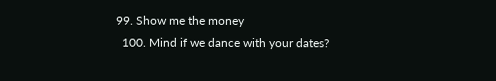99. Show me the money
  100. Mind if we dance with your dates?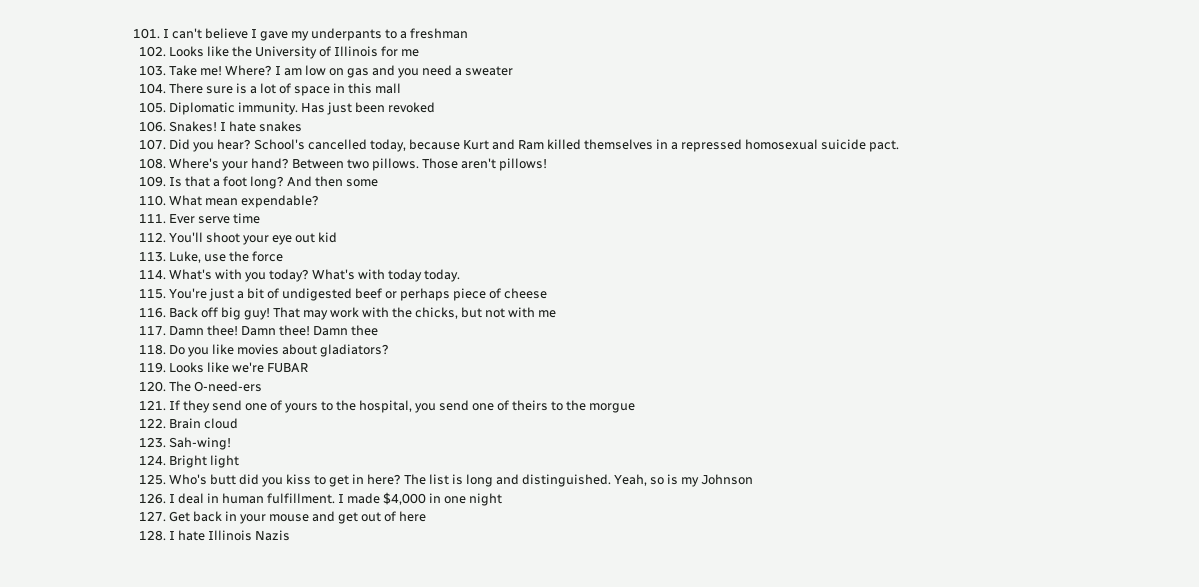101. I can't believe I gave my underpants to a freshman
  102. Looks like the University of Illinois for me
  103. Take me! Where? I am low on gas and you need a sweater
  104. There sure is a lot of space in this mall
  105. Diplomatic immunity. Has just been revoked
  106. Snakes! I hate snakes
  107. Did you hear? School's cancelled today, because Kurt and Ram killed themselves in a repressed homosexual suicide pact.
  108. Where's your hand? Between two pillows. Those aren't pillows!
  109. Is that a foot long? And then some
  110. What mean expendable?
  111. Ever serve time
  112. You'll shoot your eye out kid
  113. Luke, use the force
  114. What's with you today? What's with today today.
  115. You're just a bit of undigested beef or perhaps piece of cheese
  116. Back off big guy! That may work with the chicks, but not with me
  117. Damn thee! Damn thee! Damn thee
  118. Do you like movies about gladiators?
  119. Looks like we're FUBAR
  120. The O-need-ers
  121. If they send one of yours to the hospital, you send one of theirs to the morgue
  122. Brain cloud
  123. Sah-wing!
  124. Bright light
  125. Who's butt did you kiss to get in here? The list is long and distinguished. Yeah, so is my Johnson
  126. I deal in human fulfillment. I made $4,000 in one night
  127. Get back in your mouse and get out of here
  128. I hate Illinois Nazis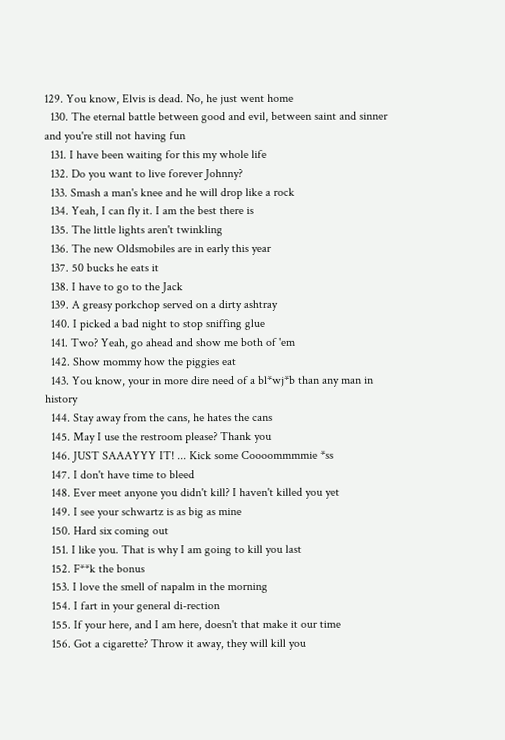129. You know, Elvis is dead. No, he just went home
  130. The eternal battle between good and evil, between saint and sinner and you're still not having fun
  131. I have been waiting for this my whole life
  132. Do you want to live forever Johnny?
  133. Smash a man's knee and he will drop like a rock
  134. Yeah, I can fly it. I am the best there is
  135. The little lights aren't twinkling
  136. The new Oldsmobiles are in early this year
  137. 50 bucks he eats it
  138. I have to go to the Jack
  139. A greasy porkchop served on a dirty ashtray
  140. I picked a bad night to stop sniffing glue
  141. Two? Yeah, go ahead and show me both of 'em
  142. Show mommy how the piggies eat
  143. You know, your in more dire need of a bl*wj*b than any man in history
  144. Stay away from the cans, he hates the cans
  145. May I use the restroom please? Thank you
  146. JUST SAAAYYY IT! ... Kick some Coooommmmie *ss
  147. I don't have time to bleed
  148. Ever meet anyone you didn't kill? I haven't killed you yet
  149. I see your schwartz is as big as mine
  150. Hard six coming out
  151. I like you. That is why I am going to kill you last
  152. F**k the bonus
  153. I love the smell of napalm in the morning
  154. I fart in your general di-rection
  155. If your here, and I am here, doesn't that make it our time
  156. Got a cigarette? Throw it away, they will kill you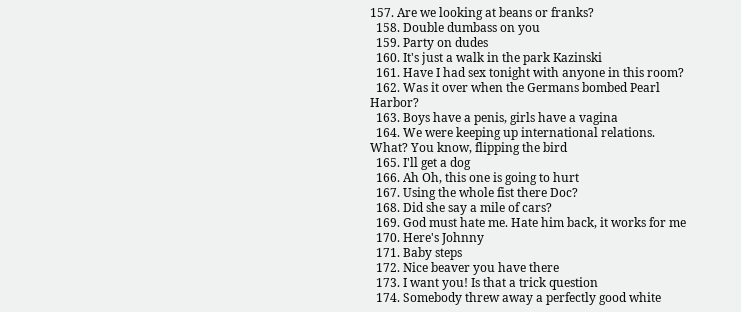157. Are we looking at beans or franks?
  158. Double dumbass on you
  159. Party on dudes
  160. It's just a walk in the park Kazinski
  161. Have I had sex tonight with anyone in this room?
  162. Was it over when the Germans bombed Pearl Harbor?
  163. Boys have a penis, girls have a vagina
  164. We were keeping up international relations. What? You know, flipping the bird
  165. I'll get a dog
  166. Ah Oh, this one is going to hurt
  167. Using the whole fist there Doc?
  168. Did she say a mile of cars?
  169. God must hate me. Hate him back, it works for me
  170. Here's Johnny
  171. Baby steps
  172. Nice beaver you have there
  173. I want you! Is that a trick question
  174. Somebody threw away a perfectly good white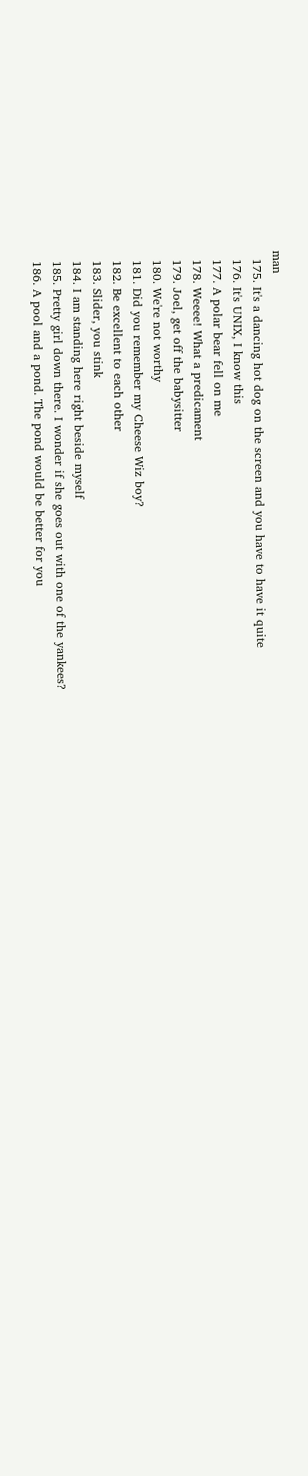man
  175. It's a dancing hot dog on the screen and you have to have it quite
  176. It's UNIX, I know this
  177. A polar bear fell on me
  178. Weeee! What a predicament
  179. Joel, get off the babysitter
  180. We're not worthy
  181. Did you remember my Cheese Wiz boy?
  182. Be excellent to each other
  183. Slider, you stink
  184. I am standing here right beside myself
  185. Pretty girl down there. I wonder if she goes out with one of the yankees?
  186. A pool and a pond. The pond would be better for you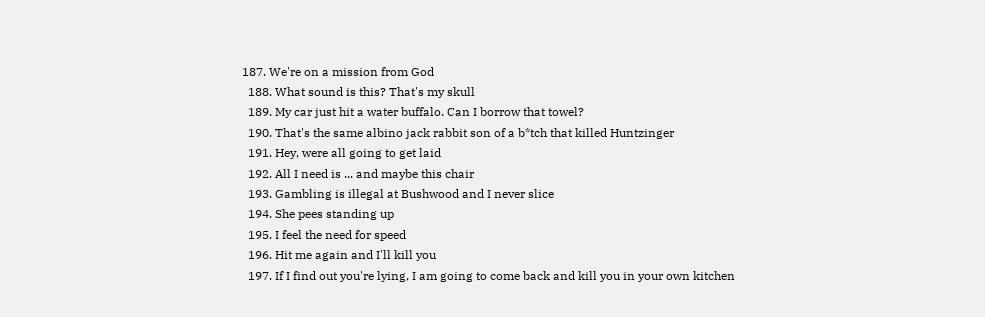187. We're on a mission from God
  188. What sound is this? That's my skull
  189. My car just hit a water buffalo. Can I borrow that towel?
  190. That's the same albino jack rabbit son of a b*tch that killed Huntzinger
  191. Hey, were all going to get laid
  192. All I need is ... and maybe this chair
  193. Gambling is illegal at Bushwood and I never slice
  194. She pees standing up
  195. I feel the need for speed
  196. Hit me again and I'll kill you
  197. If I find out you're lying, I am going to come back and kill you in your own kitchen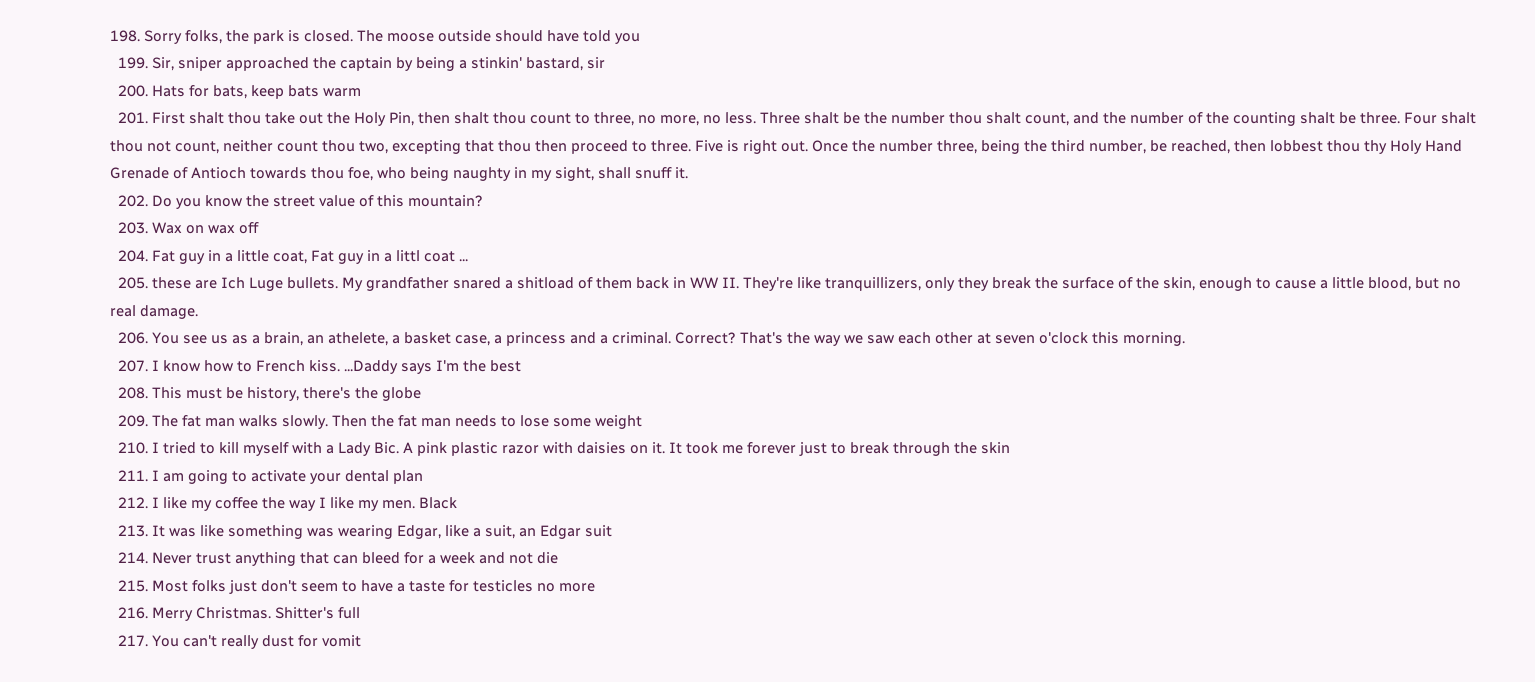198. Sorry folks, the park is closed. The moose outside should have told you
  199. Sir, sniper approached the captain by being a stinkin' bastard, sir
  200. Hats for bats, keep bats warm
  201. First shalt thou take out the Holy Pin, then shalt thou count to three, no more, no less. Three shalt be the number thou shalt count, and the number of the counting shalt be three. Four shalt thou not count, neither count thou two, excepting that thou then proceed to three. Five is right out. Once the number three, being the third number, be reached, then lobbest thou thy Holy Hand Grenade of Antioch towards thou foe, who being naughty in my sight, shall snuff it.
  202. Do you know the street value of this mountain?
  203. Wax on wax off
  204. Fat guy in a little coat, Fat guy in a littl coat ...
  205. these are Ich Luge bullets. My grandfather snared a shitload of them back in WW II. They're like tranquillizers, only they break the surface of the skin, enough to cause a little blood, but no real damage.
  206. You see us as a brain, an athelete, a basket case, a princess and a criminal. Correct? That's the way we saw each other at seven o'clock this morning.
  207. I know how to French kiss. ...Daddy says I'm the best
  208. This must be history, there's the globe
  209. The fat man walks slowly. Then the fat man needs to lose some weight
  210. I tried to kill myself with a Lady Bic. A pink plastic razor with daisies on it. It took me forever just to break through the skin
  211. I am going to activate your dental plan
  212. I like my coffee the way I like my men. Black
  213. It was like something was wearing Edgar, like a suit, an Edgar suit
  214. Never trust anything that can bleed for a week and not die
  215. Most folks just don't seem to have a taste for testicles no more
  216. Merry Christmas. Shitter's full
  217. You can't really dust for vomit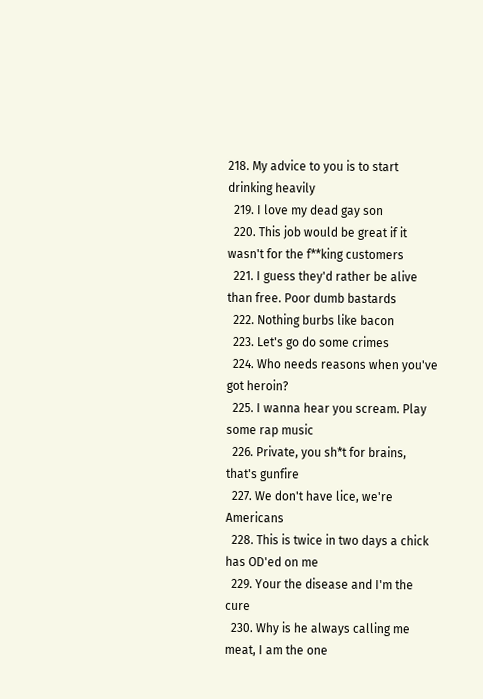218. My advice to you is to start drinking heavily
  219. I love my dead gay son
  220. This job would be great if it wasn't for the f**king customers
  221. I guess they'd rather be alive than free. Poor dumb bastards
  222. Nothing burbs like bacon
  223. Let's go do some crimes
  224. Who needs reasons when you've got heroin?
  225. I wanna hear you scream. Play some rap music
  226. Private, you sh*t for brains, that's gunfire
  227. We don't have lice, we're Americans
  228. This is twice in two days a chick has OD'ed on me
  229. Your the disease and I'm the cure
  230. Why is he always calling me meat, I am the one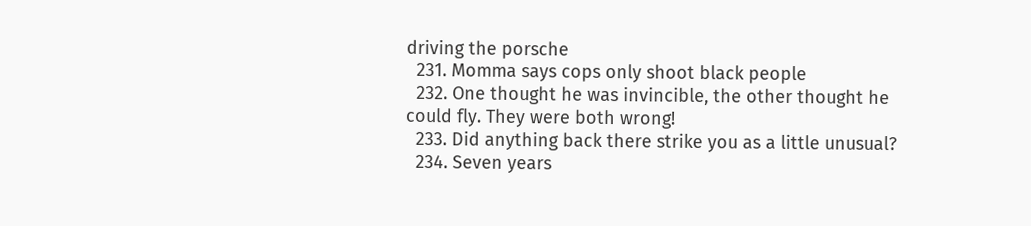driving the porsche
  231. Momma says cops only shoot black people
  232. One thought he was invincible, the other thought he could fly. They were both wrong!
  233. Did anything back there strike you as a little unusual?
  234. Seven years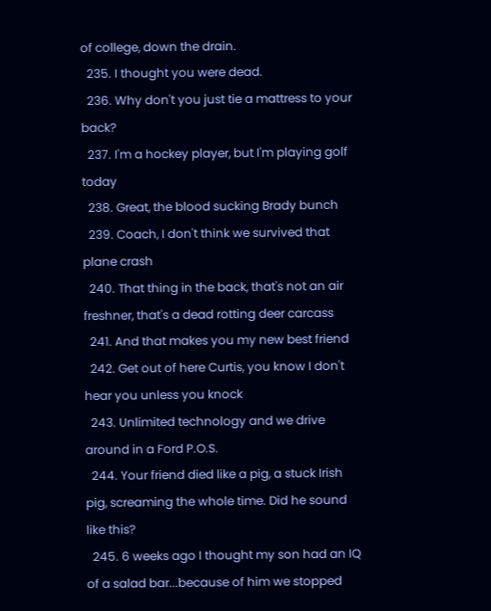of college, down the drain.
  235. I thought you were dead.
  236. Why don't you just tie a mattress to your back?
  237. I'm a hockey player, but I'm playing golf today
  238. Great, the blood sucking Brady bunch
  239. Coach, I don't think we survived that plane crash
  240. That thing in the back, that's not an air freshner, that's a dead rotting deer carcass
  241. And that makes you my new best friend
  242. Get out of here Curtis, you know I don't hear you unless you knock
  243. Unlimited technology and we drive around in a Ford P.O.S.
  244. Your friend died like a pig, a stuck Irish pig, screaming the whole time. Did he sound like this?
  245. 6 weeks ago I thought my son had an IQ of a salad bar...because of him we stopped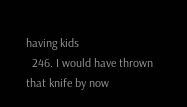having kids
  246. I would have thrown that knife by now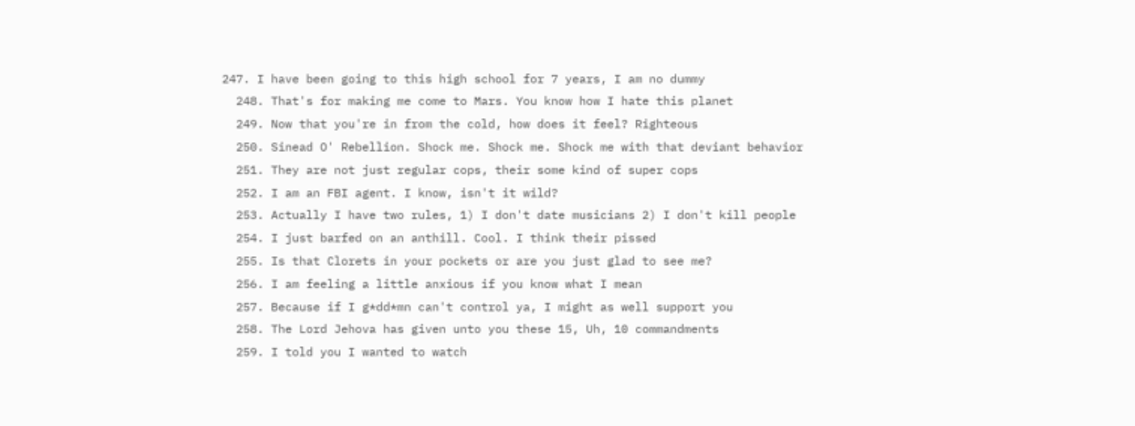247. I have been going to this high school for 7 years, I am no dummy
  248. That's for making me come to Mars. You know how I hate this planet
  249. Now that you're in from the cold, how does it feel? Righteous
  250. Sinead O' Rebellion. Shock me. Shock me. Shock me with that deviant behavior
  251. They are not just regular cops, their some kind of super cops
  252. I am an FBI agent. I know, isn't it wild?
  253. Actually I have two rules, 1) I don't date musicians 2) I don't kill people
  254. I just barfed on an anthill. Cool. I think their pissed
  255. Is that Clorets in your pockets or are you just glad to see me?
  256. I am feeling a little anxious if you know what I mean
  257. Because if I g*dd*mn can't control ya, I might as well support you
  258. The Lord Jehova has given unto you these 15, Uh, 10 commandments
  259. I told you I wanted to watch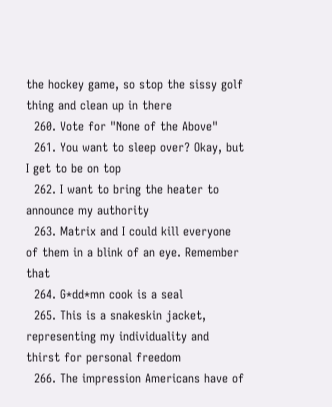the hockey game, so stop the sissy golf thing and clean up in there
  260. Vote for "None of the Above"
  261. You want to sleep over? Okay, but I get to be on top
  262. I want to bring the heater to announce my authority
  263. Matrix and I could kill everyone of them in a blink of an eye. Remember that
  264. G*dd*mn cook is a seal
  265. This is a snakeskin jacket, representing my individuality and thirst for personal freedom
  266. The impression Americans have of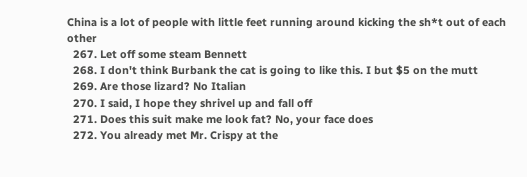China is a lot of people with little feet running around kicking the sh*t out of each other
  267. Let off some steam Bennett
  268. I don't think Burbank the cat is going to like this. I but $5 on the mutt
  269. Are those lizard? No Italian
  270. I said, I hope they shrivel up and fall off
  271. Does this suit make me look fat? No, your face does
  272. You already met Mr. Crispy at the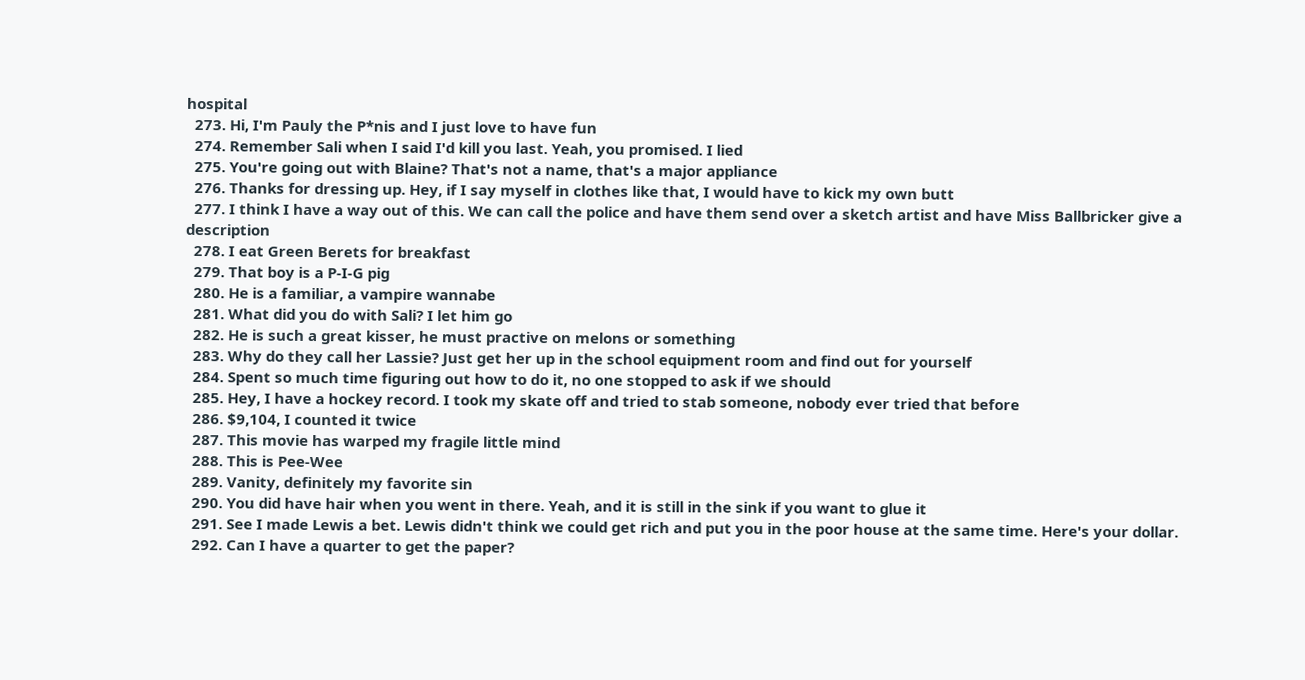hospital
  273. Hi, I'm Pauly the P*nis and I just love to have fun
  274. Remember Sali when I said I'd kill you last. Yeah, you promised. I lied
  275. You're going out with Blaine? That's not a name, that's a major appliance
  276. Thanks for dressing up. Hey, if I say myself in clothes like that, I would have to kick my own butt
  277. I think I have a way out of this. We can call the police and have them send over a sketch artist and have Miss Ballbricker give a description
  278. I eat Green Berets for breakfast
  279. That boy is a P-I-G pig
  280. He is a familiar, a vampire wannabe
  281. What did you do with Sali? I let him go
  282. He is such a great kisser, he must practive on melons or something
  283. Why do they call her Lassie? Just get her up in the school equipment room and find out for yourself
  284. Spent so much time figuring out how to do it, no one stopped to ask if we should
  285. Hey, I have a hockey record. I took my skate off and tried to stab someone, nobody ever tried that before
  286. $9,104, I counted it twice
  287. This movie has warped my fragile little mind
  288. This is Pee-Wee
  289. Vanity, definitely my favorite sin
  290. You did have hair when you went in there. Yeah, and it is still in the sink if you want to glue it
  291. See I made Lewis a bet. Lewis didn't think we could get rich and put you in the poor house at the same time. Here's your dollar.
  292. Can I have a quarter to get the paper?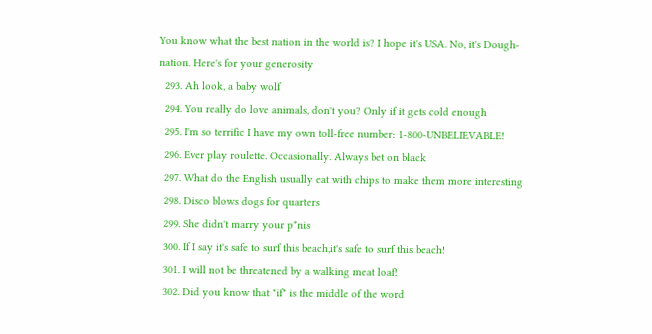You know what the best nation in the world is? I hope it's USA. No, it's Dough-nation. Here's for your generosity
  293. Ah look, a baby wolf
  294. You really do love animals, don't you? Only if it gets cold enough
  295. I'm so terrific I have my own toll-free number: 1-800-UNBELIEVABLE!
  296. Ever play roulette. Occasionally. Always bet on black
  297. What do the English usually eat with chips to make them more interesting
  298. Disco blows dogs for quarters
  299. She didn't marry your p*nis
  300. If I say it's safe to surf this beach,it's safe to surf this beach!
  301. I will not be threatened by a walking meat loaf!
  302. Did you know that "if" is the middle of the word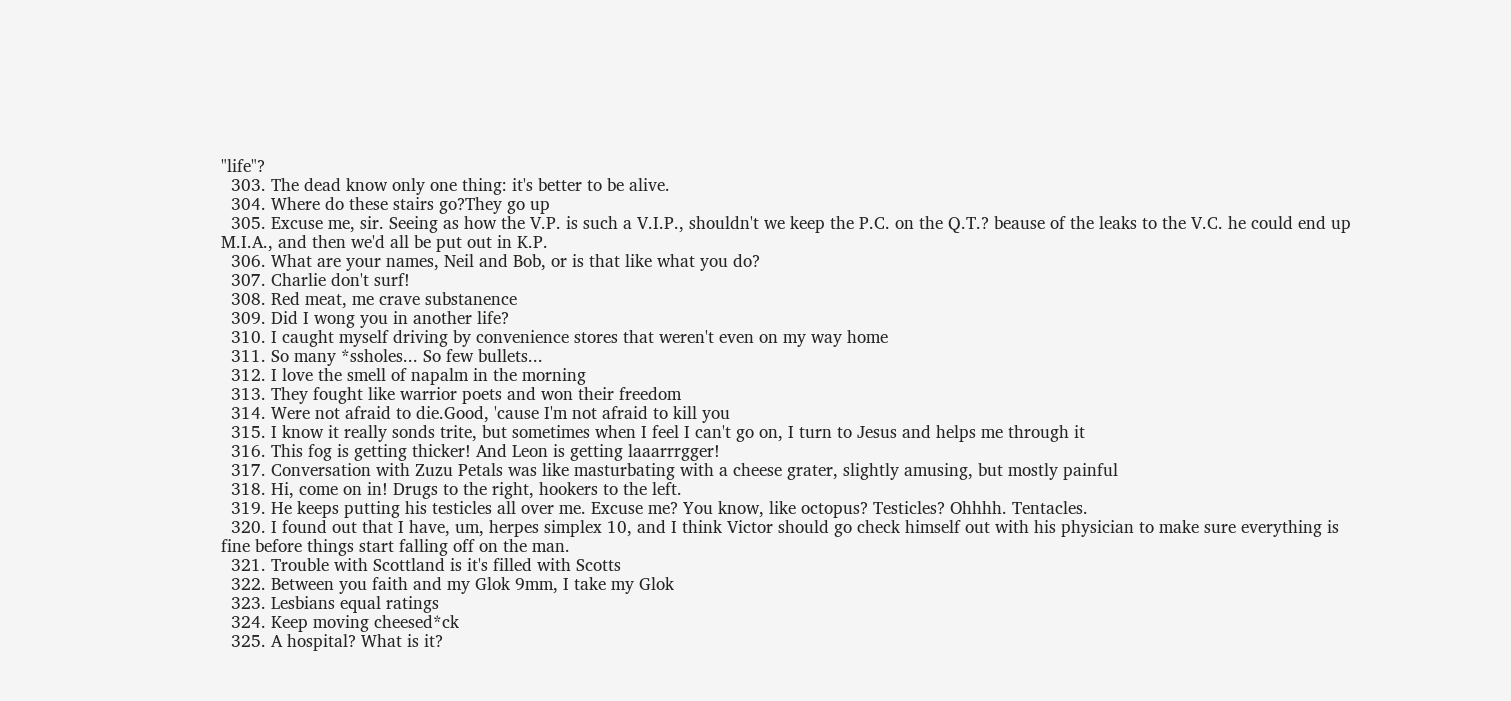"life"?
  303. The dead know only one thing: it's better to be alive.
  304. Where do these stairs go?They go up
  305. Excuse me, sir. Seeing as how the V.P. is such a V.I.P., shouldn't we keep the P.C. on the Q.T.? beause of the leaks to the V.C. he could end up M.I.A., and then we'd all be put out in K.P.
  306. What are your names, Neil and Bob, or is that like what you do?
  307. Charlie don't surf!
  308. Red meat, me crave substanence
  309. Did I wong you in another life?
  310. I caught myself driving by convenience stores that weren't even on my way home
  311. So many *ssholes... So few bullets...
  312. I love the smell of napalm in the morning
  313. They fought like warrior poets and won their freedom
  314. Were not afraid to die.Good, 'cause I'm not afraid to kill you
  315. I know it really sonds trite, but sometimes when I feel I can't go on, I turn to Jesus and helps me through it
  316. This fog is getting thicker! And Leon is getting laaarrrgger!
  317. Conversation with Zuzu Petals was like masturbating with a cheese grater, slightly amusing, but mostly painful
  318. Hi, come on in! Drugs to the right, hookers to the left.
  319. He keeps putting his testicles all over me. Excuse me? You know, like octopus? Testicles? Ohhhh. Tentacles.
  320. I found out that I have, um, herpes simplex 10, and I think Victor should go check himself out with his physician to make sure everything is fine before things start falling off on the man.
  321. Trouble with Scottland is it's filled with Scotts
  322. Between you faith and my Glok 9mm, I take my Glok
  323. Lesbians equal ratings
  324. Keep moving cheesed*ck
  325. A hospital? What is it?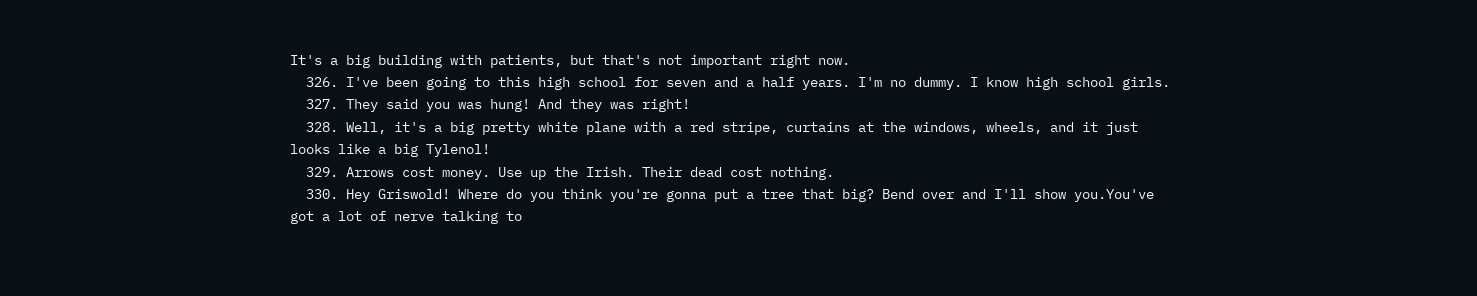It's a big building with patients, but that's not important right now.
  326. I've been going to this high school for seven and a half years. I'm no dummy. I know high school girls.
  327. They said you was hung! And they was right!
  328. Well, it's a big pretty white plane with a red stripe, curtains at the windows, wheels, and it just looks like a big Tylenol!
  329. Arrows cost money. Use up the Irish. Their dead cost nothing.
  330. Hey Griswold! Where do you think you're gonna put a tree that big? Bend over and I'll show you.You've got a lot of nerve talking to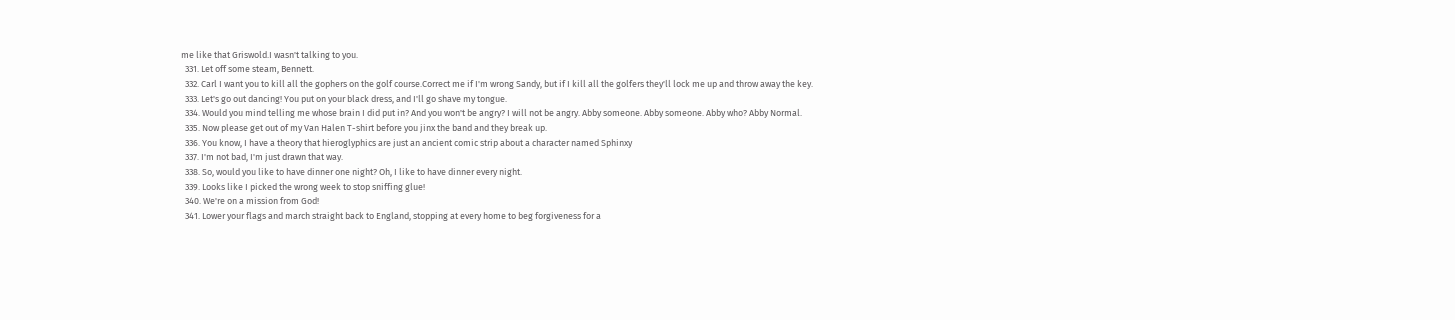me like that Griswold.I wasn't talking to you.
  331. Let off some steam, Bennett.
  332. Carl I want you to kill all the gophers on the golf course.Correct me if I'm wrong Sandy, but if I kill all the golfers they'll lock me up and throw away the key.
  333. Let's go out dancing! You put on your black dress, and I'll go shave my tongue.
  334. Would you mind telling me whose brain I did put in? And you won't be angry? I will not be angry. Abby someone. Abby someone. Abby who? Abby Normal.
  335. Now please get out of my Van Halen T-shirt before you jinx the band and they break up.
  336. You know, I have a theory that hieroglyphics are just an ancient comic strip about a character named Sphinxy
  337. I'm not bad, I'm just drawn that way.
  338. So, would you like to have dinner one night? Oh, I like to have dinner every night.
  339. Looks like I picked the wrong week to stop sniffing glue!
  340. We're on a mission from God!
  341. Lower your flags and march straight back to England, stopping at every home to beg forgiveness for a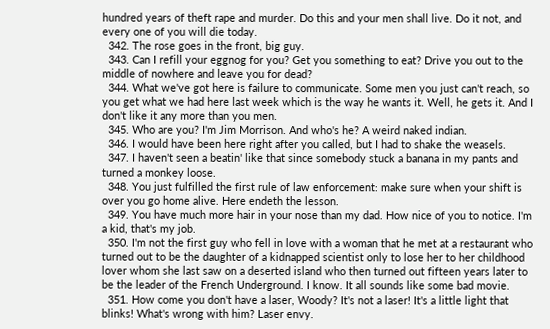hundred years of theft rape and murder. Do this and your men shall live. Do it not, and every one of you will die today.
  342. The rose goes in the front, big guy.
  343. Can I refill your eggnog for you? Get you something to eat? Drive you out to the middle of nowhere and leave you for dead?
  344. What we've got here is failure to communicate. Some men you just can't reach, so you get what we had here last week which is the way he wants it. Well, he gets it. And I don't like it any more than you men.
  345. Who are you? I'm Jim Morrison. And who's he? A weird naked indian.
  346. I would have been here right after you called, but I had to shake the weasels.
  347. I haven't seen a beatin' like that since somebody stuck a banana in my pants and turned a monkey loose.
  348. You just fulfilled the first rule of law enforcement: make sure when your shift is over you go home alive. Here endeth the lesson.
  349. You have much more hair in your nose than my dad. How nice of you to notice. I'm a kid, that's my job.
  350. I'm not the first guy who fell in love with a woman that he met at a restaurant who turned out to be the daughter of a kidnapped scientist only to lose her to her childhood lover whom she last saw on a deserted island who then turned out fifteen years later to be the leader of the French Underground. I know. It all sounds like some bad movie.
  351. How come you don't have a laser, Woody? It's not a laser! It's a little light that blinks! What's wrong with him? Laser envy.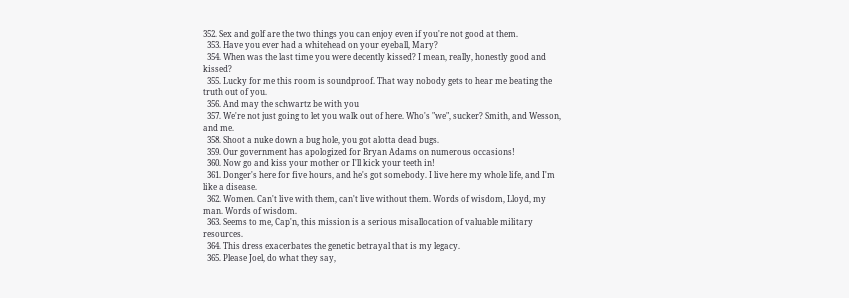352. Sex and golf are the two things you can enjoy even if you're not good at them.
  353. Have you ever had a whitehead on your eyeball, Mary?
  354. When was the last time you were decently kissed? I mean, really, honestly good and kissed?
  355. Lucky for me this room is soundproof. That way nobody gets to hear me beating the truth out of you.
  356. And may the schwartz be with you
  357. We're not just going to let you walk out of here. Who's "we", sucker? Smith, and Wesson, and me.
  358. Shoot a nuke down a bug hole, you got alotta dead bugs.
  359. Our government has apologized for Bryan Adams on numerous occasions!
  360. Now go and kiss your mother or I'll kick your teeth in!
  361. Donger's here for five hours, and he's got somebody. I live here my whole life, and I'm like a disease.
  362. Women. Can't live with them, can't live without them. Words of wisdom, Lloyd, my man. Words of wisdom.
  363. Seems to me, Cap'n, this mission is a serious misallocation of valuable military resources.
  364. This dress exacerbates the genetic betrayal that is my legacy.
  365. Please Joel, do what they say,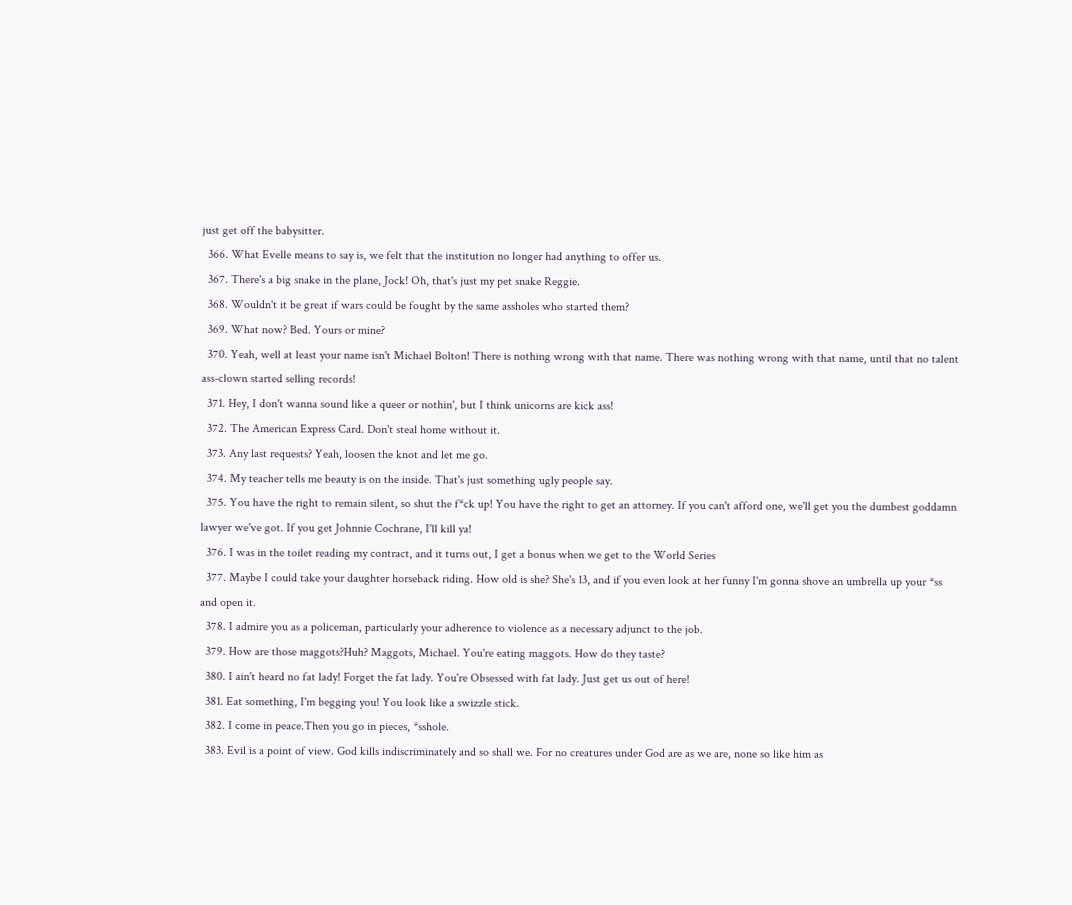just get off the babysitter.
  366. What Evelle means to say is, we felt that the institution no longer had anything to offer us.
  367. There's a big snake in the plane, Jock! Oh, that's just my pet snake Reggie.
  368. Wouldn't it be great if wars could be fought by the same assholes who started them?
  369. What now? Bed. Yours or mine?
  370. Yeah, well at least your name isn't Michael Bolton! There is nothing wrong with that name. There was nothing wrong with that name, until that no talent ass-clown started selling records!
  371. Hey, I don't wanna sound like a queer or nothin', but I think unicorns are kick ass!
  372. The American Express Card. Don't steal home without it.
  373. Any last requests? Yeah, loosen the knot and let me go.
  374. My teacher tells me beauty is on the inside. That's just something ugly people say.
  375. You have the right to remain silent, so shut the f*ck up! You have the right to get an attorney. If you can't afford one, we'll get you the dumbest goddamn lawyer we've got. If you get Johnnie Cochrane, I'll kill ya!
  376. I was in the toilet reading my contract, and it turns out, I get a bonus when we get to the World Series
  377. Maybe I could take your daughter horseback riding. How old is she? She's 13, and if you even look at her funny I'm gonna shove an umbrella up your *ss and open it.
  378. I admire you as a policeman, particularly your adherence to violence as a necessary adjunct to the job.
  379. How are those maggots?Huh? Maggots, Michael. You're eating maggots. How do they taste?
  380. I ain't heard no fat lady! Forget the fat lady. You're Obsessed with fat lady. Just get us out of here!
  381. Eat something, I'm begging you! You look like a swizzle stick.
  382. I come in peace.Then you go in pieces, *sshole.
  383. Evil is a point of view. God kills indiscriminately and so shall we. For no creatures under God are as we are, none so like him as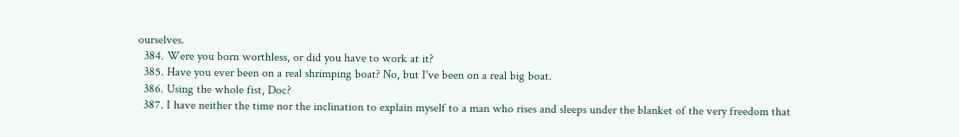ourselves.
  384. Were you born worthless, or did you have to work at it?
  385. Have you ever been on a real shrimping boat? No, but I've been on a real big boat.
  386. Using the whole fist, Doc?
  387. I have neither the time nor the inclination to explain myself to a man who rises and sleeps under the blanket of the very freedom that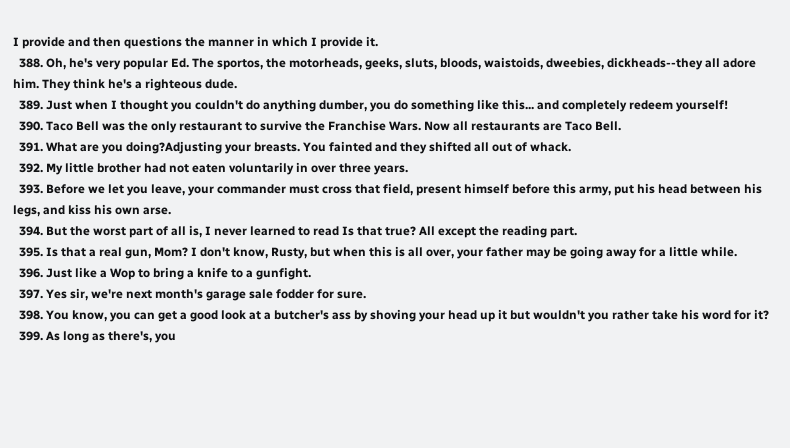I provide and then questions the manner in which I provide it.
  388. Oh, he's very popular Ed. The sportos, the motorheads, geeks, sluts, bloods, waistoids, dweebies, dickheads--they all adore him. They think he's a righteous dude.
  389. Just when I thought you couldn't do anything dumber, you do something like this... and completely redeem yourself!
  390. Taco Bell was the only restaurant to survive the Franchise Wars. Now all restaurants are Taco Bell.
  391. What are you doing?Adjusting your breasts. You fainted and they shifted all out of whack.
  392. My little brother had not eaten voluntarily in over three years.
  393. Before we let you leave, your commander must cross that field, present himself before this army, put his head between his legs, and kiss his own arse.
  394. But the worst part of all is, I never learned to read Is that true? All except the reading part.
  395. Is that a real gun, Mom? I don't know, Rusty, but when this is all over, your father may be going away for a little while.
  396. Just like a Wop to bring a knife to a gunfight.
  397. Yes sir, we're next month's garage sale fodder for sure.
  398. You know, you can get a good look at a butcher's ass by shoving your head up it but wouldn't you rather take his word for it?
  399. As long as there's, you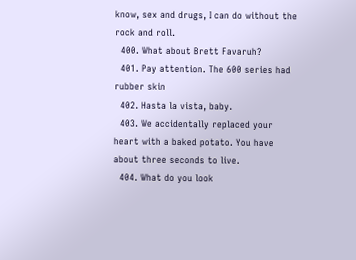know, sex and drugs, I can do without the rock and roll.
  400. What about Brett Favaruh?
  401. Pay attention. The 600 series had rubber skin
  402. Hasta la vista, baby.
  403. We accidentally replaced your heart with a baked potato. You have about three seconds to live.
  404. What do you look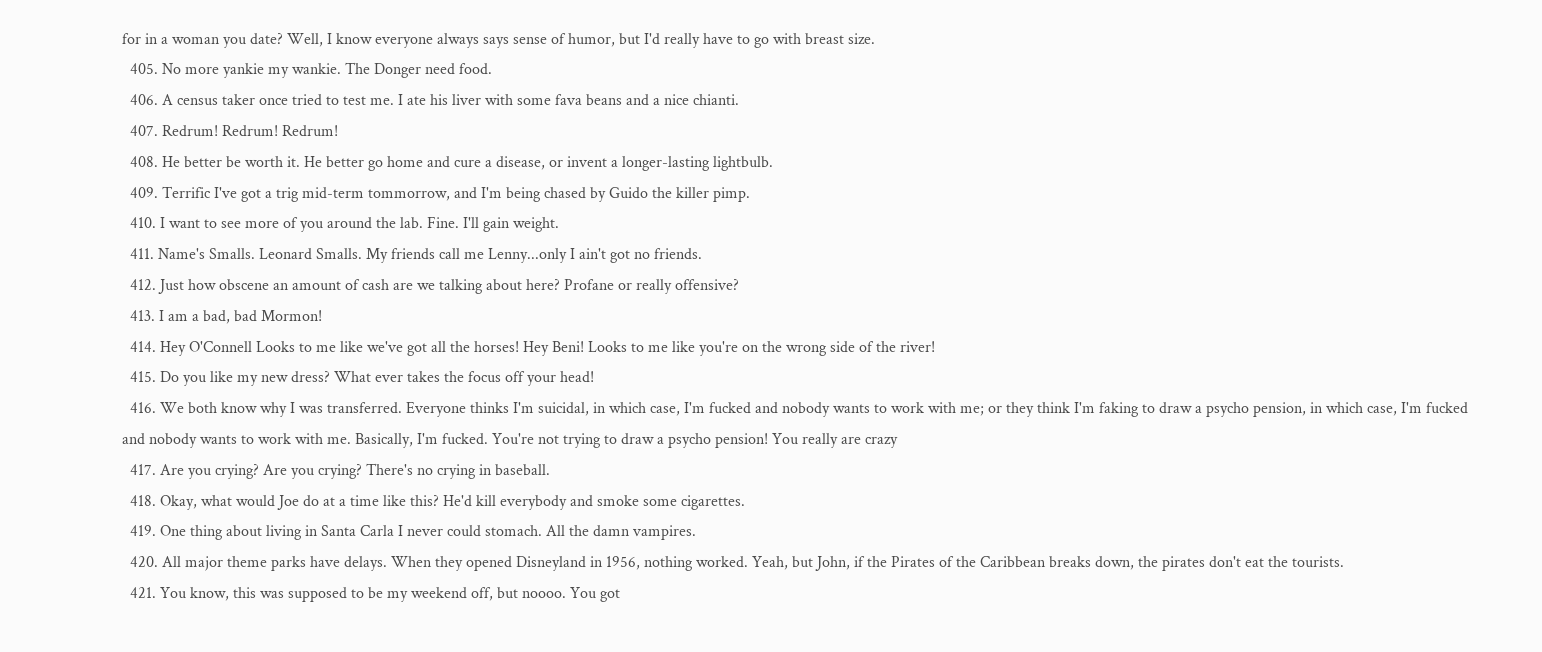for in a woman you date? Well, I know everyone always says sense of humor, but I'd really have to go with breast size.
  405. No more yankie my wankie. The Donger need food.
  406. A census taker once tried to test me. I ate his liver with some fava beans and a nice chianti.
  407. Redrum! Redrum! Redrum!
  408. He better be worth it. He better go home and cure a disease, or invent a longer-lasting lightbulb.
  409. Terrific I've got a trig mid-term tommorrow, and I'm being chased by Guido the killer pimp.
  410. I want to see more of you around the lab. Fine. I'll gain weight.
  411. Name's Smalls. Leonard Smalls. My friends call me Lenny...only I ain't got no friends.
  412. Just how obscene an amount of cash are we talking about here? Profane or really offensive?
  413. I am a bad, bad Mormon!
  414. Hey O'Connell Looks to me like we've got all the horses! Hey Beni! Looks to me like you're on the wrong side of the river!
  415. Do you like my new dress? What ever takes the focus off your head!
  416. We both know why I was transferred. Everyone thinks I'm suicidal, in which case, I'm fucked and nobody wants to work with me; or they think I'm faking to draw a psycho pension, in which case, I'm fucked and nobody wants to work with me. Basically, I'm fucked. You're not trying to draw a psycho pension! You really are crazy
  417. Are you crying? Are you crying? There's no crying in baseball.
  418. Okay, what would Joe do at a time like this? He'd kill everybody and smoke some cigarettes.
  419. One thing about living in Santa Carla I never could stomach. All the damn vampires.
  420. All major theme parks have delays. When they opened Disneyland in 1956, nothing worked. Yeah, but John, if the Pirates of the Caribbean breaks down, the pirates don't eat the tourists.
  421. You know, this was supposed to be my weekend off, but noooo. You got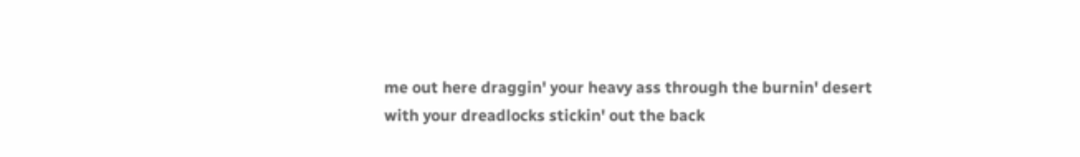me out here draggin' your heavy ass through the burnin' desert with your dreadlocks stickin' out the back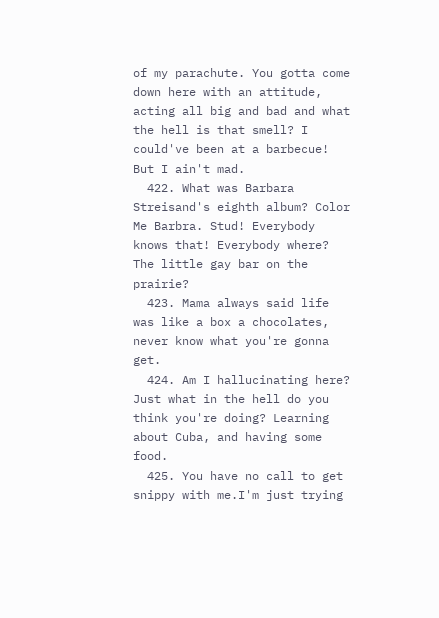of my parachute. You gotta come down here with an attitude, acting all big and bad and what the hell is that smell? I could've been at a barbecue! But I ain't mad.
  422. What was Barbara Streisand's eighth album? Color Me Barbra. Stud! Everybody knows that! Everybody where? The little gay bar on the prairie?
  423. Mama always said life was like a box a chocolates, never know what you're gonna get.
  424. Am I hallucinating here? Just what in the hell do you think you're doing? Learning about Cuba, and having some food.
  425. You have no call to get snippy with me.I'm just trying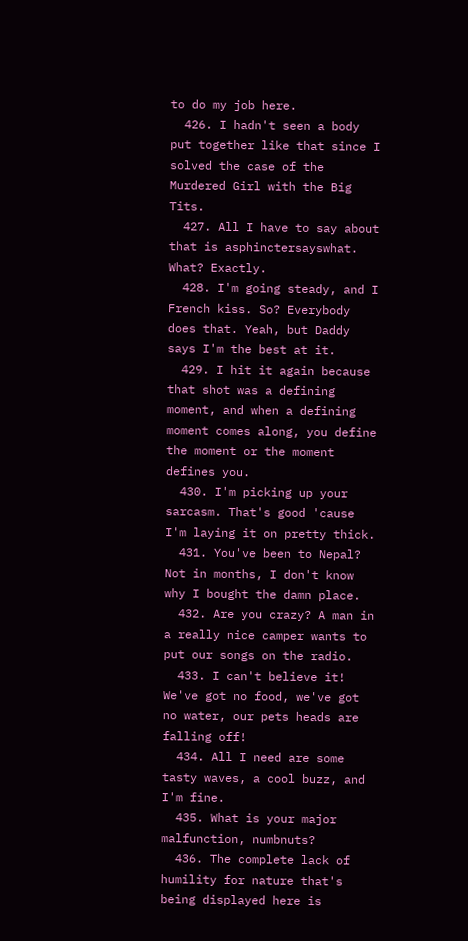to do my job here.
  426. I hadn't seen a body put together like that since I solved the case of the Murdered Girl with the Big Tits.
  427. All I have to say about that is asphinctersayswhat. What? Exactly.
  428. I'm going steady, and I French kiss. So? Everybody does that. Yeah, but Daddy says I'm the best at it.
  429. I hit it again because that shot was a defining moment, and when a defining moment comes along, you define the moment or the moment defines you.
  430. I'm picking up your sarcasm. That's good 'cause I'm laying it on pretty thick.
  431. You've been to Nepal? Not in months, I don't know why I bought the damn place.
  432. Are you crazy? A man in a really nice camper wants to put our songs on the radio.
  433. I can't believe it! We've got no food, we've got no water, our pets heads are falling off!
  434. All I need are some tasty waves, a cool buzz, and I'm fine.
  435. What is your major malfunction, numbnuts?
  436. The complete lack of humility for nature that's being displayed here is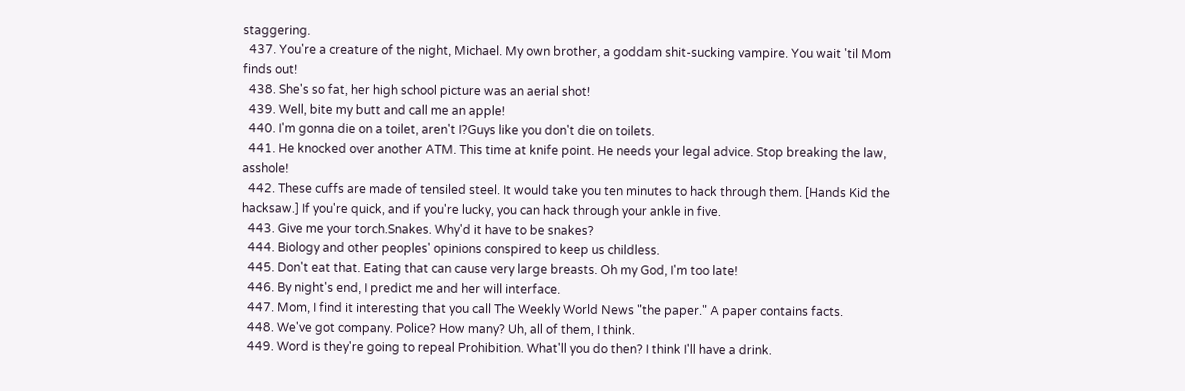staggering.
  437. You're a creature of the night, Michael. My own brother, a goddam shit-sucking vampire. You wait 'til Mom finds out!
  438. She's so fat, her high school picture was an aerial shot!
  439. Well, bite my butt and call me an apple!
  440. I'm gonna die on a toilet, aren't I?Guys like you don't die on toilets.
  441. He knocked over another ATM. This time at knife point. He needs your legal advice. Stop breaking the law, asshole!
  442. These cuffs are made of tensiled steel. It would take you ten minutes to hack through them. [Hands Kid the hacksaw.] If you're quick, and if you're lucky, you can hack through your ankle in five.
  443. Give me your torch.Snakes. Why'd it have to be snakes?
  444. Biology and other peoples' opinions conspired to keep us childless.
  445. Don't eat that. Eating that can cause very large breasts. Oh my God, I'm too late!
  446. By night's end, I predict me and her will interface.
  447. Mom, I find it interesting that you call The Weekly World News "the paper." A paper contains facts.
  448. We've got company. Police? How many? Uh, all of them, I think.
  449. Word is they're going to repeal Prohibition. What'll you do then? I think I'll have a drink.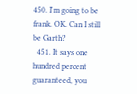450. I'm going to be frank. OK. Can I still be Garth?
  451. It says one hundred percent guaranteed, you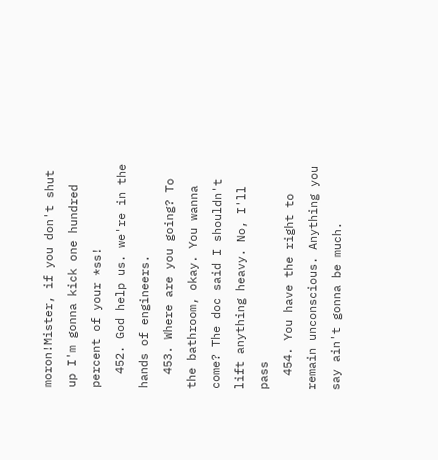moron!Mister, if you don't shut up I'm gonna kick one hundred percent of your *ss!
  452. God help us. we're in the hands of engineers.
  453. Where are you going? To the bathroom, okay. You wanna come? The doc said I shouldn't lift anything heavy. No, I'll pass
  454. You have the right to remain unconscious. Anything you say ain't gonna be much.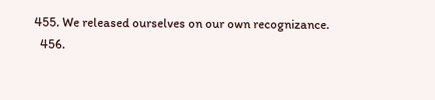455. We released ourselves on our own recognizance.
  456.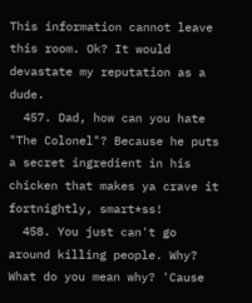This information cannot leave this room. Ok? It would devastate my reputation as a dude.
  457. Dad, how can you hate "The Colonel"? Because he puts a secret ingredient in his chicken that makes ya crave it fortnightly, smart*ss!
  458. You just can't go around killing people. Why? What do you mean why? 'Cause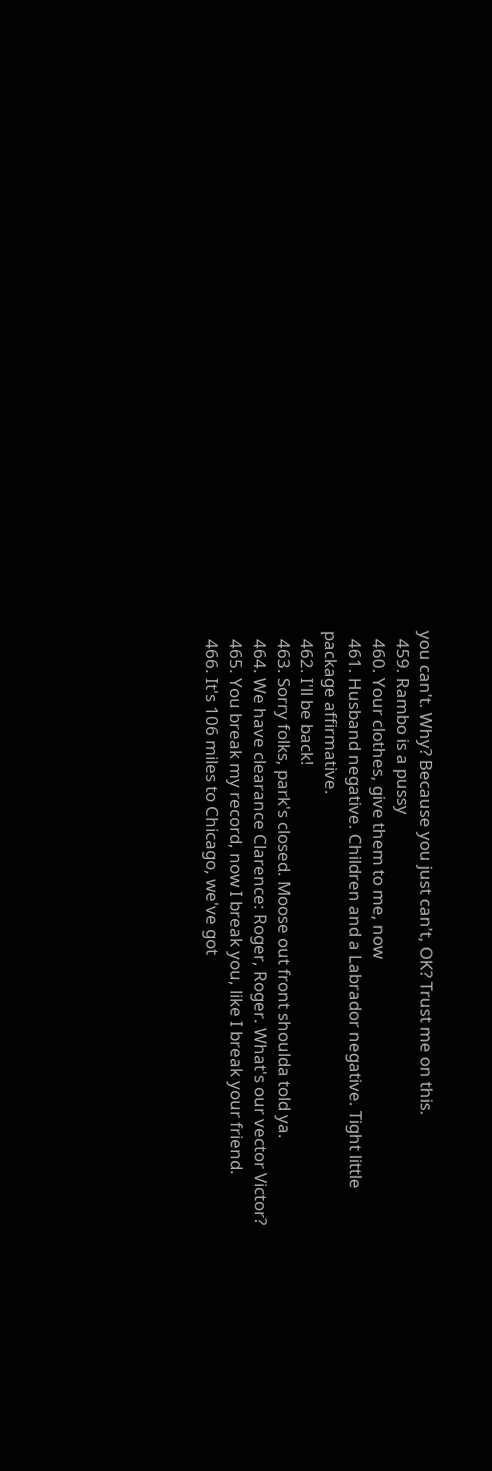you can't. Why? Because you just can't, OK? Trust me on this.
  459. Rambo is a pussy
  460. Your clothes, give them to me, now
  461. Husband negative. Children and a Labrador negative. Tight little package affirmative.
  462. I'll be back!
  463. Sorry folks, park's closed. Moose out front shoulda told ya.
  464. We have clearance Clarence: Roger, Roger. What's our vector Victor?
  465. You break my record, now I break you, like I break your friend.
  466. It's 106 miles to Chicago, we've got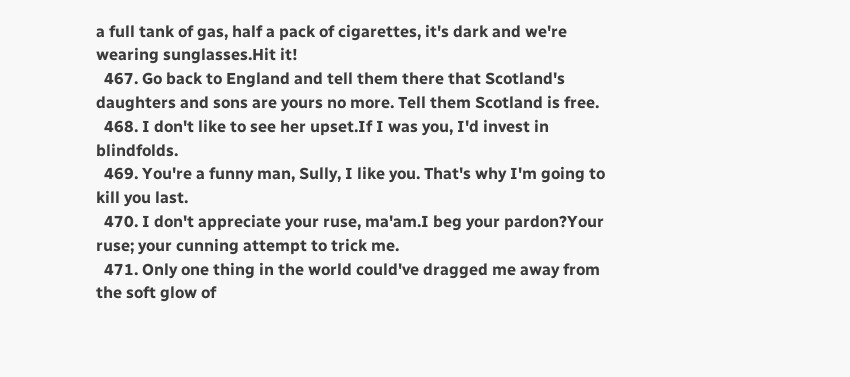a full tank of gas, half a pack of cigarettes, it's dark and we're wearing sunglasses.Hit it!
  467. Go back to England and tell them there that Scotland's daughters and sons are yours no more. Tell them Scotland is free.
  468. I don't like to see her upset.If I was you, I'd invest in blindfolds.
  469. You're a funny man, Sully, I like you. That's why I'm going to kill you last.
  470. I don't appreciate your ruse, ma'am.I beg your pardon?Your ruse; your cunning attempt to trick me.
  471. Only one thing in the world could've dragged me away from the soft glow of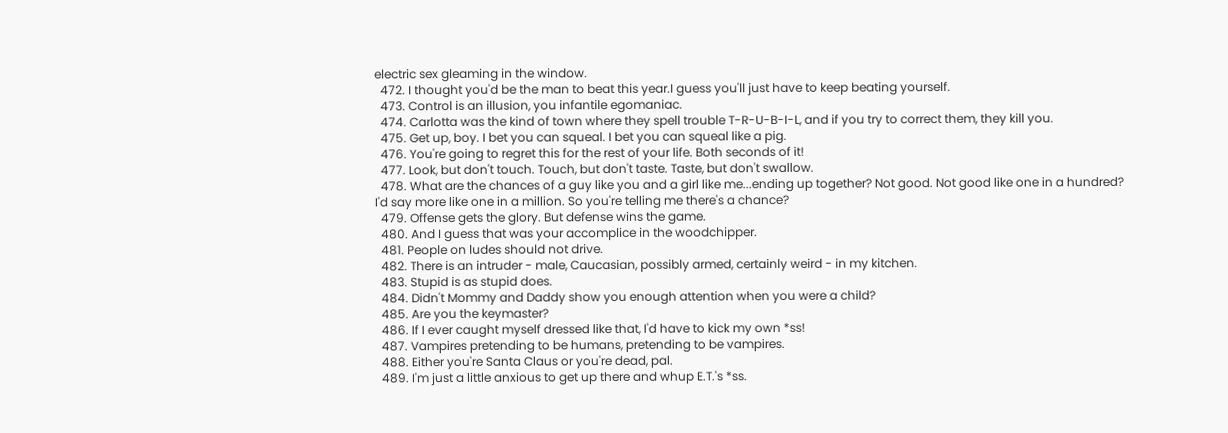electric sex gleaming in the window.
  472. I thought you'd be the man to beat this year.I guess you'll just have to keep beating yourself.
  473. Control is an illusion, you infantile egomaniac.
  474. Carlotta was the kind of town where they spell trouble T-R-U-B-I-L, and if you try to correct them, they kill you.
  475. Get up, boy. I bet you can squeal. I bet you can squeal like a pig.
  476. You're going to regret this for the rest of your life. Both seconds of it!
  477. Look, but don't touch. Touch, but don't taste. Taste, but don't swallow.
  478. What are the chances of a guy like you and a girl like me...ending up together? Not good. Not good like one in a hundred? I'd say more like one in a million. So you're telling me there's a chance?
  479. Offense gets the glory. But defense wins the game.
  480. And I guess that was your accomplice in the woodchipper.
  481. People on ludes should not drive.
  482. There is an intruder - male, Caucasian, possibly armed, certainly weird - in my kitchen.
  483. Stupid is as stupid does.
  484. Didn't Mommy and Daddy show you enough attention when you were a child?
  485. Are you the keymaster?
  486. If I ever caught myself dressed like that, I'd have to kick my own *ss!
  487. Vampires pretending to be humans, pretending to be vampires.
  488. Either you're Santa Claus or you're dead, pal.
  489. I'm just a little anxious to get up there and whup E.T.'s *ss.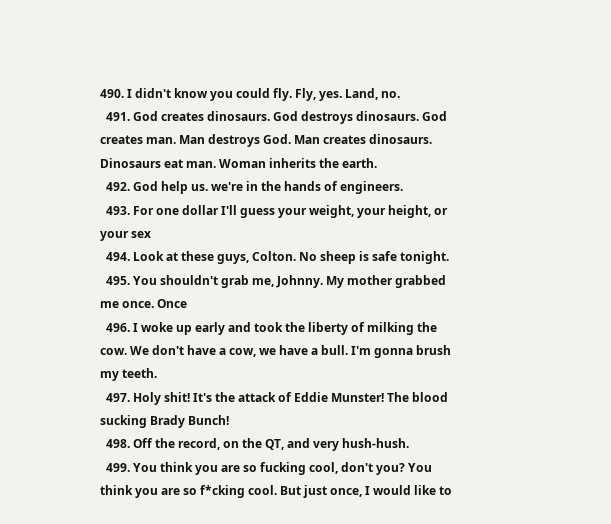490. I didn't know you could fly. Fly, yes. Land, no.
  491. God creates dinosaurs. God destroys dinosaurs. God creates man. Man destroys God. Man creates dinosaurs. Dinosaurs eat man. Woman inherits the earth.
  492. God help us. we're in the hands of engineers.
  493. For one dollar I'll guess your weight, your height, or your sex
  494. Look at these guys, Colton. No sheep is safe tonight.
  495. You shouldn't grab me, Johnny. My mother grabbed me once. Once
  496. I woke up early and took the liberty of milking the cow. We don't have a cow, we have a bull. I'm gonna brush my teeth.
  497. Holy shit! It's the attack of Eddie Munster! The blood sucking Brady Bunch!
  498. Off the record, on the QT, and very hush-hush.
  499. You think you are so fucking cool, don't you? You think you are so f*cking cool. But just once, I would like to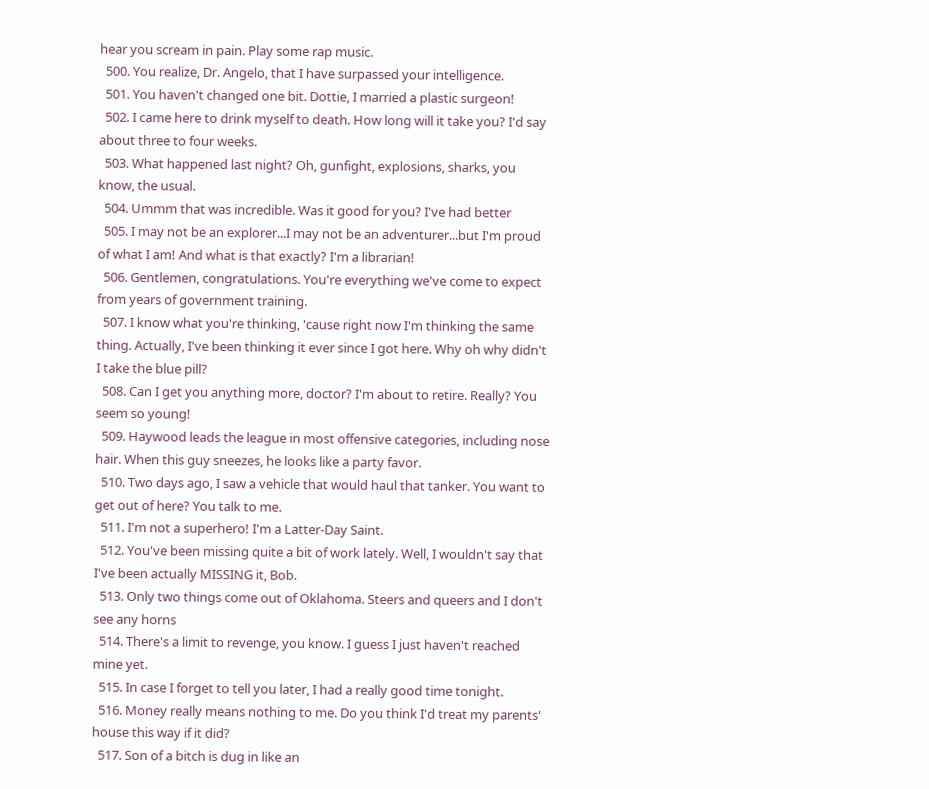hear you scream in pain. Play some rap music.
  500. You realize, Dr. Angelo, that I have surpassed your intelligence.
  501. You haven't changed one bit. Dottie, I married a plastic surgeon!
  502. I came here to drink myself to death. How long will it take you? I'd say about three to four weeks.
  503. What happened last night? Oh, gunfight, explosions, sharks, you know, the usual.
  504. Ummm that was incredible. Was it good for you? I've had better
  505. I may not be an explorer...I may not be an adventurer...but I'm proud of what I am! And what is that exactly? I'm a librarian!
  506. Gentlemen, congratulations. You're everything we've come to expect from years of government training.
  507. I know what you're thinking, 'cause right now I'm thinking the same thing. Actually, I've been thinking it ever since I got here. Why oh why didn't I take the blue pill?
  508. Can I get you anything more, doctor? I'm about to retire. Really? You seem so young!
  509. Haywood leads the league in most offensive categories, including nose hair. When this guy sneezes, he looks like a party favor.
  510. Two days ago, I saw a vehicle that would haul that tanker. You want to get out of here? You talk to me.
  511. I'm not a superhero! I'm a Latter-Day Saint.
  512. You've been missing quite a bit of work lately. Well, I wouldn't say that I've been actually MISSING it, Bob.
  513. Only two things come out of Oklahoma. Steers and queers and I don't see any horns
  514. There's a limit to revenge, you know. I guess I just haven't reached mine yet.
  515. In case I forget to tell you later, I had a really good time tonight.
  516. Money really means nothing to me. Do you think I'd treat my parents' house this way if it did?
  517. Son of a bitch is dug in like an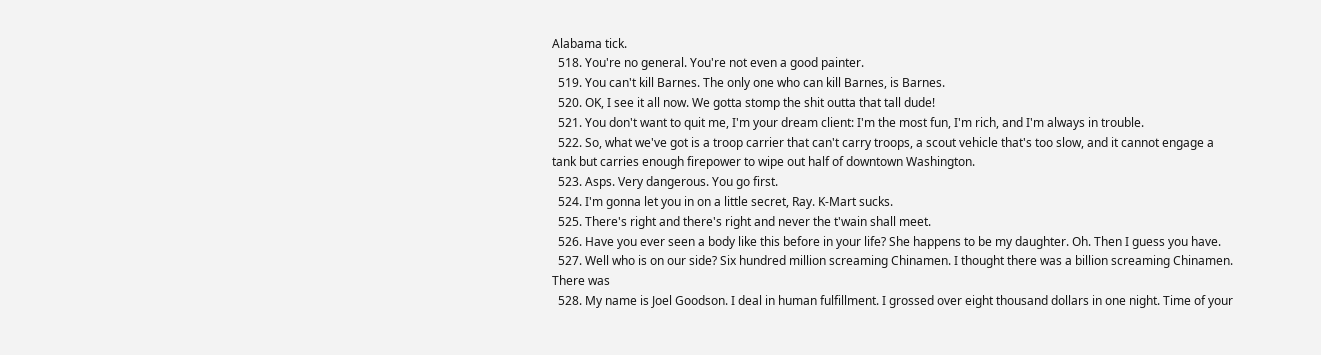Alabama tick.
  518. You're no general. You're not even a good painter.
  519. You can't kill Barnes. The only one who can kill Barnes, is Barnes.
  520. OK, I see it all now. We gotta stomp the shit outta that tall dude!
  521. You don't want to quit me, I'm your dream client: I'm the most fun, I'm rich, and I'm always in trouble.
  522. So, what we've got is a troop carrier that can't carry troops, a scout vehicle that's too slow, and it cannot engage a tank but carries enough firepower to wipe out half of downtown Washington.
  523. Asps. Very dangerous. You go first.
  524. I'm gonna let you in on a little secret, Ray. K-Mart sucks.
  525. There's right and there's right and never the t'wain shall meet.
  526. Have you ever seen a body like this before in your life? She happens to be my daughter. Oh. Then I guess you have.
  527. Well who is on our side? Six hundred million screaming Chinamen. I thought there was a billion screaming Chinamen. There was
  528. My name is Joel Goodson. I deal in human fulfillment. I grossed over eight thousand dollars in one night. Time of your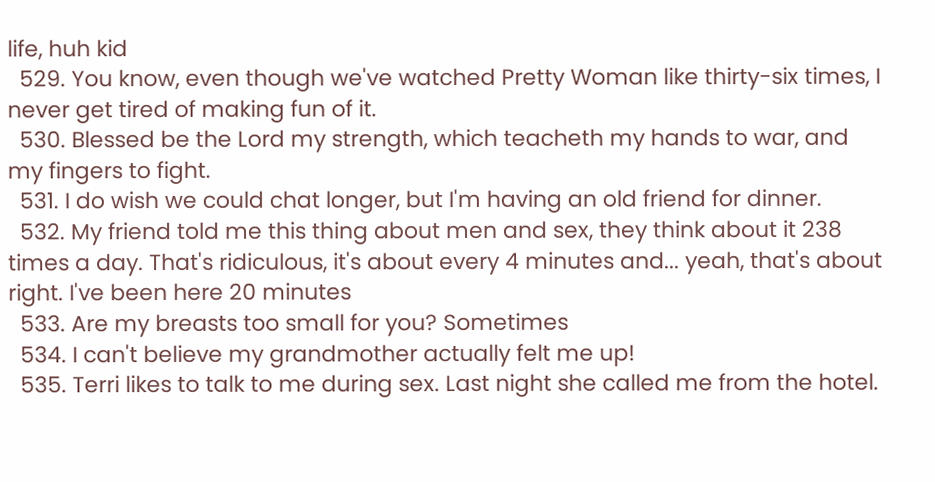life, huh kid
  529. You know, even though we've watched Pretty Woman like thirty-six times, I never get tired of making fun of it.
  530. Blessed be the Lord my strength, which teacheth my hands to war, and my fingers to fight.
  531. I do wish we could chat longer, but I'm having an old friend for dinner.
  532. My friend told me this thing about men and sex, they think about it 238 times a day. That's ridiculous, it's about every 4 minutes and... yeah, that's about right. I've been here 20 minutes
  533. Are my breasts too small for you? Sometimes
  534. I can't believe my grandmother actually felt me up!
  535. Terri likes to talk to me during sex. Last night she called me from the hotel.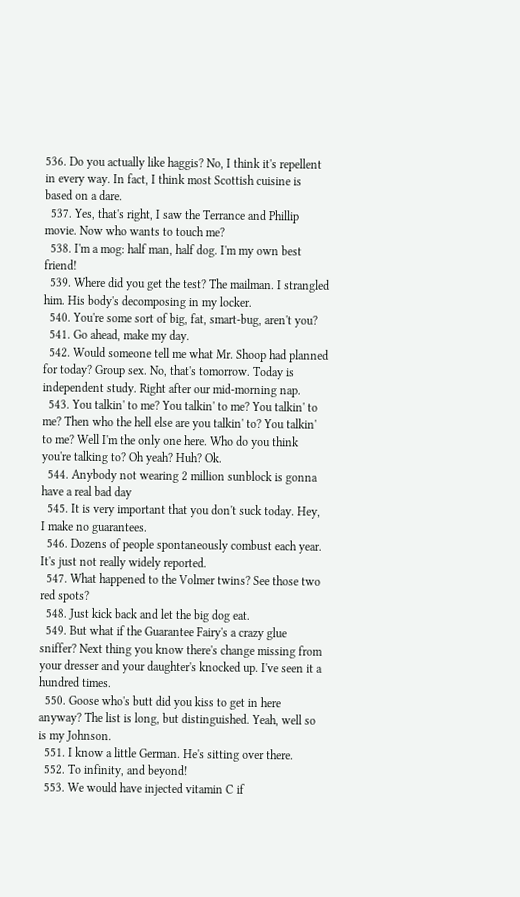536. Do you actually like haggis? No, I think it's repellent in every way. In fact, I think most Scottish cuisine is based on a dare.
  537. Yes, that's right, I saw the Terrance and Phillip movie. Now who wants to touch me?
  538. I'm a mog: half man, half dog. I'm my own best friend!
  539. Where did you get the test? The mailman. I strangled him. His body's decomposing in my locker.
  540. You're some sort of big, fat, smart-bug, aren't you?
  541. Go ahead, make my day.
  542. Would someone tell me what Mr. Shoop had planned for today? Group sex. No, that's tomorrow. Today is independent study. Right after our mid-morning nap.
  543. You talkin' to me? You talkin' to me? You talkin' to me? Then who the hell else are you talkin' to? You talkin' to me? Well I'm the only one here. Who do you think you're talking to? Oh yeah? Huh? Ok.
  544. Anybody not wearing 2 million sunblock is gonna have a real bad day
  545. It is very important that you don't suck today. Hey, I make no guarantees.
  546. Dozens of people spontaneously combust each year. It's just not really widely reported.
  547. What happened to the Volmer twins? See those two red spots?
  548. Just kick back and let the big dog eat.
  549. But what if the Guarantee Fairy's a crazy glue sniffer? Next thing you know there's change missing from your dresser and your daughter's knocked up. I've seen it a hundred times.
  550. Goose who's butt did you kiss to get in here anyway? The list is long, but distinguished. Yeah, well so is my Johnson.
  551. I know a little German. He's sitting over there.
  552. To infinity, and beyond!
  553. We would have injected vitamin C if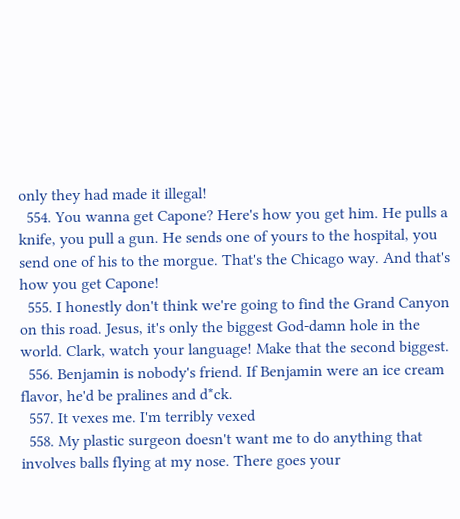only they had made it illegal!
  554. You wanna get Capone? Here's how you get him. He pulls a knife, you pull a gun. He sends one of yours to the hospital, you send one of his to the morgue. That's the Chicago way. And that's how you get Capone!
  555. I honestly don't think we're going to find the Grand Canyon on this road. Jesus, it's only the biggest God-damn hole in the world. Clark, watch your language! Make that the second biggest.
  556. Benjamin is nobody's friend. If Benjamin were an ice cream flavor, he'd be pralines and d*ck.
  557. It vexes me. I'm terribly vexed
  558. My plastic surgeon doesn't want me to do anything that involves balls flying at my nose. There goes your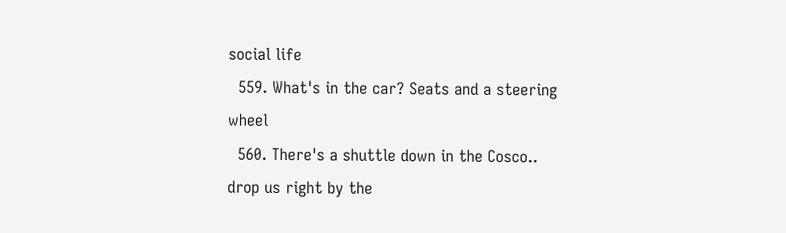social life
  559. What's in the car? Seats and a steering wheel
  560. There's a shuttle down in the Cosco.. drop us right by the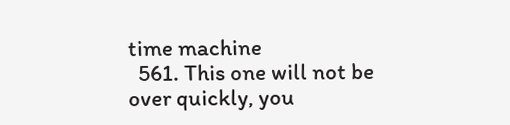time machine
  561. This one will not be over quickly, you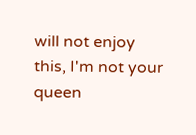will not enjoy this, I'm not your queen